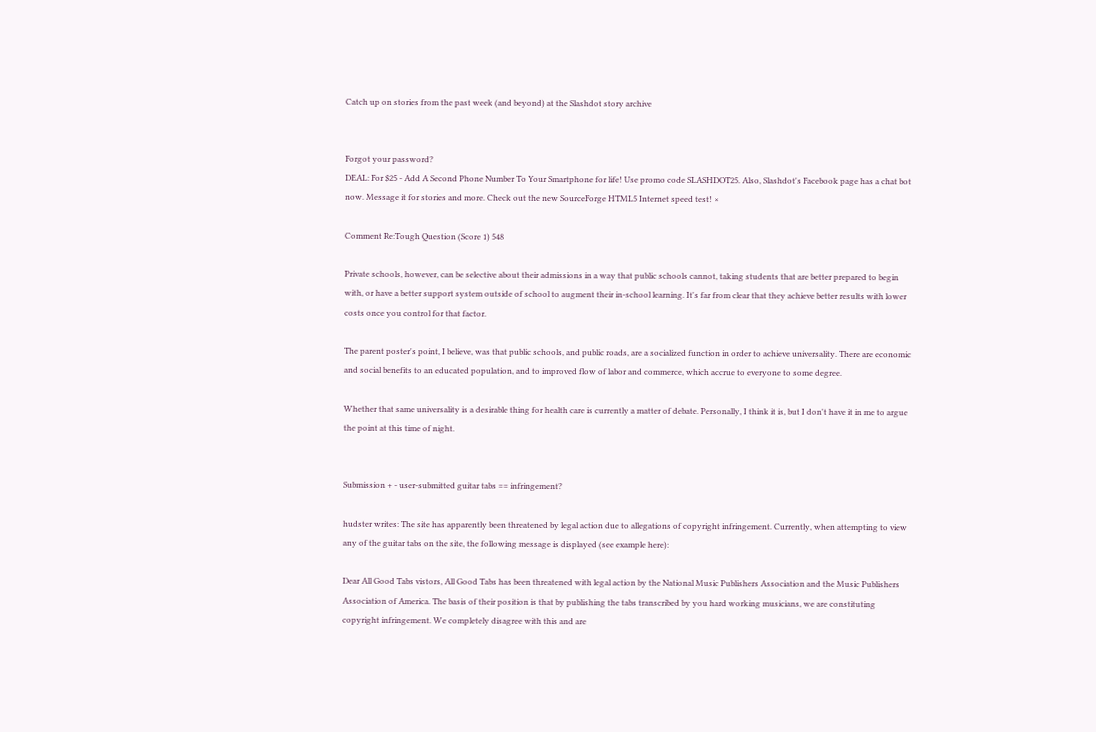Catch up on stories from the past week (and beyond) at the Slashdot story archive


Forgot your password?
DEAL: For $25 - Add A Second Phone Number To Your Smartphone for life! Use promo code SLASHDOT25. Also, Slashdot's Facebook page has a chat bot now. Message it for stories and more. Check out the new SourceForge HTML5 Internet speed test! ×

Comment Re:Tough Question (Score 1) 548

Private schools, however, can be selective about their admissions in a way that public schools cannot, taking students that are better prepared to begin with, or have a better support system outside of school to augment their in-school learning. It's far from clear that they achieve better results with lower costs once you control for that factor.

The parent poster's point, I believe, was that public schools, and public roads, are a socialized function in order to achieve universality. There are economic and social benefits to an educated population, and to improved flow of labor and commerce, which accrue to everyone to some degree.

Whether that same universality is a desirable thing for health care is currently a matter of debate. Personally, I think it is, but I don't have it in me to argue the point at this time of night.


Submission + - user-submitted guitar tabs == infringement?

hudster writes: The site has apparently been threatened by legal action due to allegations of copyright infringement. Currently, when attempting to view any of the guitar tabs on the site, the following message is displayed (see example here):

Dear All Good Tabs vistors, All Good Tabs has been threatened with legal action by the National Music Publishers Association and the Music Publishers Association of America. The basis of their position is that by publishing the tabs transcribed by you hard working musicians, we are constituting copyright infringement. We completely disagree with this and are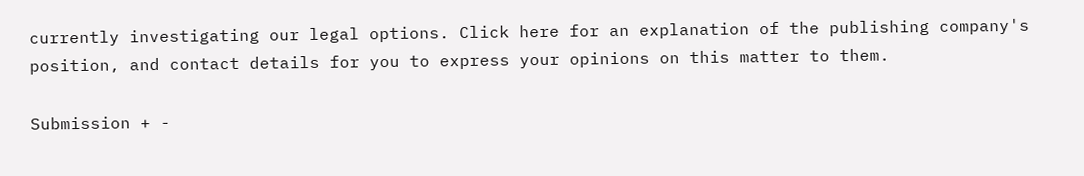currently investigating our legal options. Click here for an explanation of the publishing company's position, and contact details for you to express your opinions on this matter to them.

Submission + -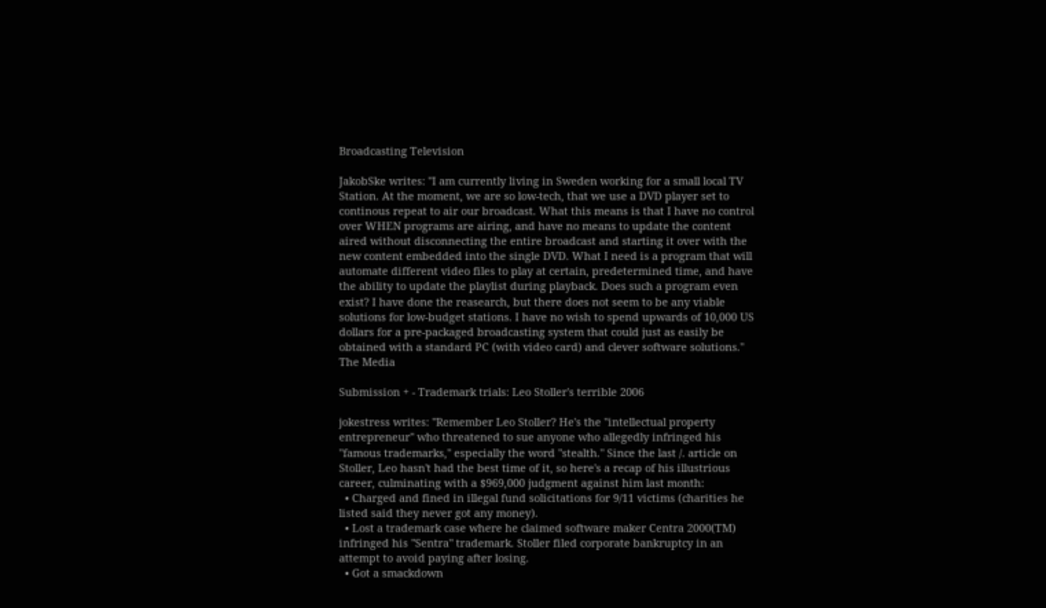Broadcasting Television

JakobSke writes: "I am currently living in Sweden working for a small local TV Station. At the moment, we are so low-tech, that we use a DVD player set to continous repeat to air our broadcast. What this means is that I have no control over WHEN programs are airing, and have no means to update the content aired without disconnecting the entire broadcast and starting it over with the new content embedded into the single DVD. What I need is a program that will automate different video files to play at certain, predetermined time, and have the ability to update the playlist during playback. Does such a program even exist? I have done the reasearch, but there does not seem to be any viable solutions for low-budget stations. I have no wish to spend upwards of 10,000 US dollars for a pre-packaged broadcasting system that could just as easily be obtained with a standard PC (with video card) and clever software solutions."
The Media

Submission + - Trademark trials: Leo Stoller's terrible 2006

jokestress writes: "Remember Leo Stoller? He's the "intellectual property entrepreneur" who threatened to sue anyone who allegedly infringed his "famous trademarks," especially the word "stealth." Since the last /. article on Stoller, Leo hasn't had the best time of it, so here's a recap of his illustrious career, culminating with a $969,000 judgment against him last month:
  • Charged and fined in illegal fund solicitations for 9/11 victims (charities he listed said they never got any money).
  • Lost a trademark case where he claimed software maker Centra 2000(TM) infringed his "Sentra" trademark. Stoller filed corporate bankruptcy in an attempt to avoid paying after losing.
  • Got a smackdown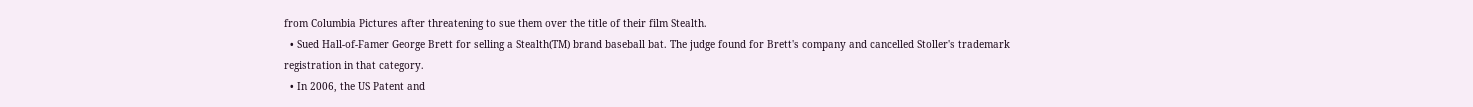from Columbia Pictures after threatening to sue them over the title of their film Stealth.
  • Sued Hall-of-Famer George Brett for selling a Stealth(TM) brand baseball bat. The judge found for Brett's company and cancelled Stoller's trademark registration in that category.
  • In 2006, the US Patent and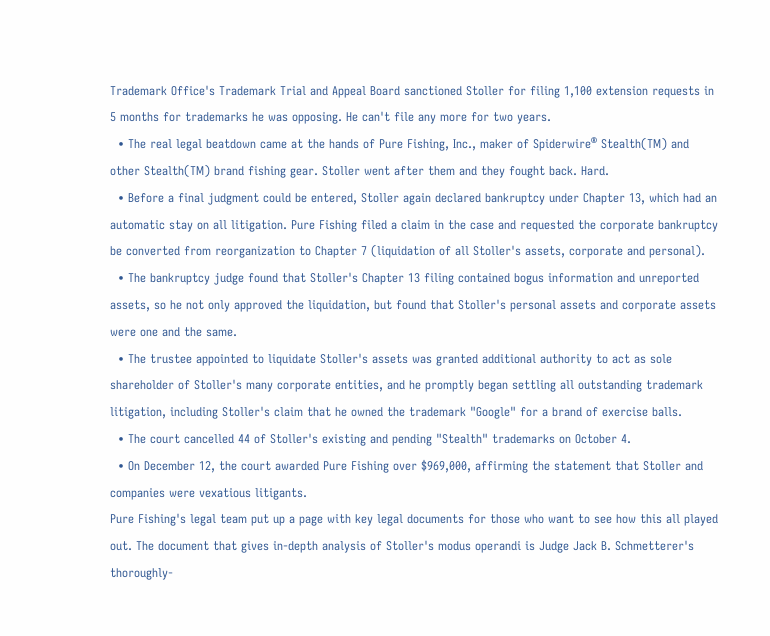Trademark Office's Trademark Trial and Appeal Board sanctioned Stoller for filing 1,100 extension requests in 5 months for trademarks he was opposing. He can't file any more for two years.
  • The real legal beatdown came at the hands of Pure Fishing, Inc., maker of Spiderwire® Stealth(TM) and other Stealth(TM) brand fishing gear. Stoller went after them and they fought back. Hard.
  • Before a final judgment could be entered, Stoller again declared bankruptcy under Chapter 13, which had an automatic stay on all litigation. Pure Fishing filed a claim in the case and requested the corporate bankruptcy be converted from reorganization to Chapter 7 (liquidation of all Stoller's assets, corporate and personal).
  • The bankruptcy judge found that Stoller's Chapter 13 filing contained bogus information and unreported assets, so he not only approved the liquidation, but found that Stoller's personal assets and corporate assets were one and the same.
  • The trustee appointed to liquidate Stoller's assets was granted additional authority to act as sole shareholder of Stoller's many corporate entities, and he promptly began settling all outstanding trademark litigation, including Stoller's claim that he owned the trademark "Google" for a brand of exercise balls.
  • The court cancelled 44 of Stoller's existing and pending "Stealth" trademarks on October 4.
  • On December 12, the court awarded Pure Fishing over $969,000, affirming the statement that Stoller and companies were vexatious litigants.
Pure Fishing's legal team put up a page with key legal documents for those who want to see how this all played out. The document that gives in-depth analysis of Stoller's modus operandi is Judge Jack B. Schmetterer's thoroughly-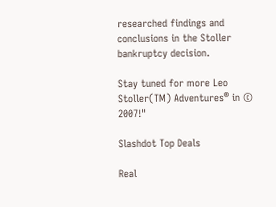researched findings and conclusions in the Stoller bankruptcy decision.

Stay tuned for more Leo Stoller(TM) Adventures® in © 2007!"

Slashdot Top Deals

Real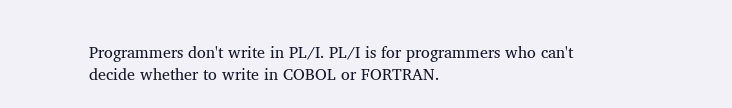Programmers don't write in PL/I. PL/I is for programmers who can't decide whether to write in COBOL or FORTRAN.